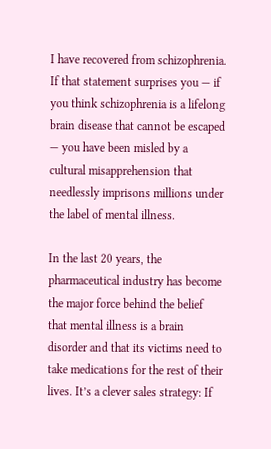I have recovered from schizophrenia. If that statement surprises you — if you think schizophrenia is a lifelong brain disease that cannot be escaped — you have been misled by a cultural misapprehension that needlessly imprisons millions under the label of mental illness.

In the last 20 years, the pharmaceutical industry has become the major force behind the belief that mental illness is a brain disorder and that its victims need to take medications for the rest of their lives. It’s a clever sales strategy: If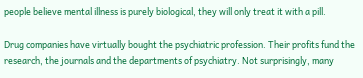people believe mental illness is purely biological, they will only treat it with a pill.

Drug companies have virtually bought the psychiatric profession. Their profits fund the research, the journals and the departments of psychiatry. Not surprisingly, many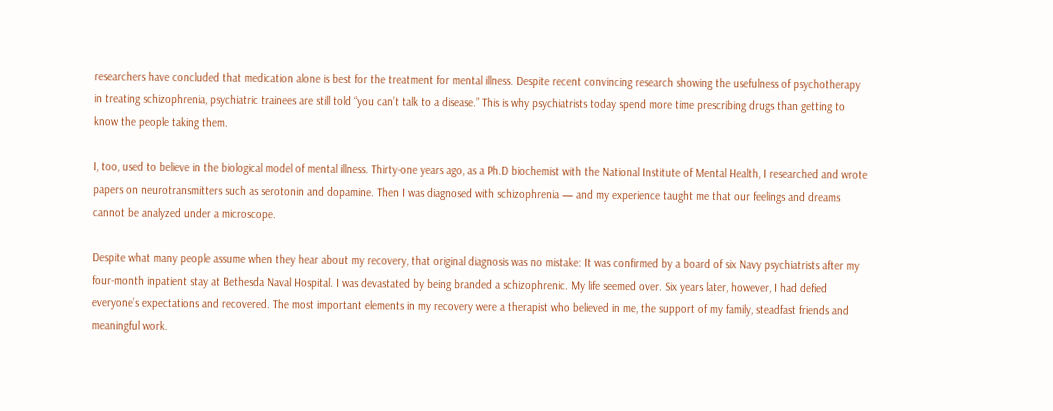researchers have concluded that medication alone is best for the treatment for mental illness. Despite recent convincing research showing the usefulness of psychotherapy in treating schizophrenia, psychiatric trainees are still told “you can’t talk to a disease.” This is why psychiatrists today spend more time prescribing drugs than getting to know the people taking them.

I, too, used to believe in the biological model of mental illness. Thirty-one years ago, as a Ph.D biochemist with the National Institute of Mental Health, I researched and wrote papers on neurotransmitters such as serotonin and dopamine. Then I was diagnosed with schizophrenia — and my experience taught me that our feelings and dreams cannot be analyzed under a microscope.

Despite what many people assume when they hear about my recovery, that original diagnosis was no mistake: It was confirmed by a board of six Navy psychiatrists after my four-month inpatient stay at Bethesda Naval Hospital. I was devastated by being branded a schizophrenic. My life seemed over. Six years later, however, I had defied everyone’s expectations and recovered. The most important elements in my recovery were a therapist who believed in me, the support of my family, steadfast friends and meaningful work.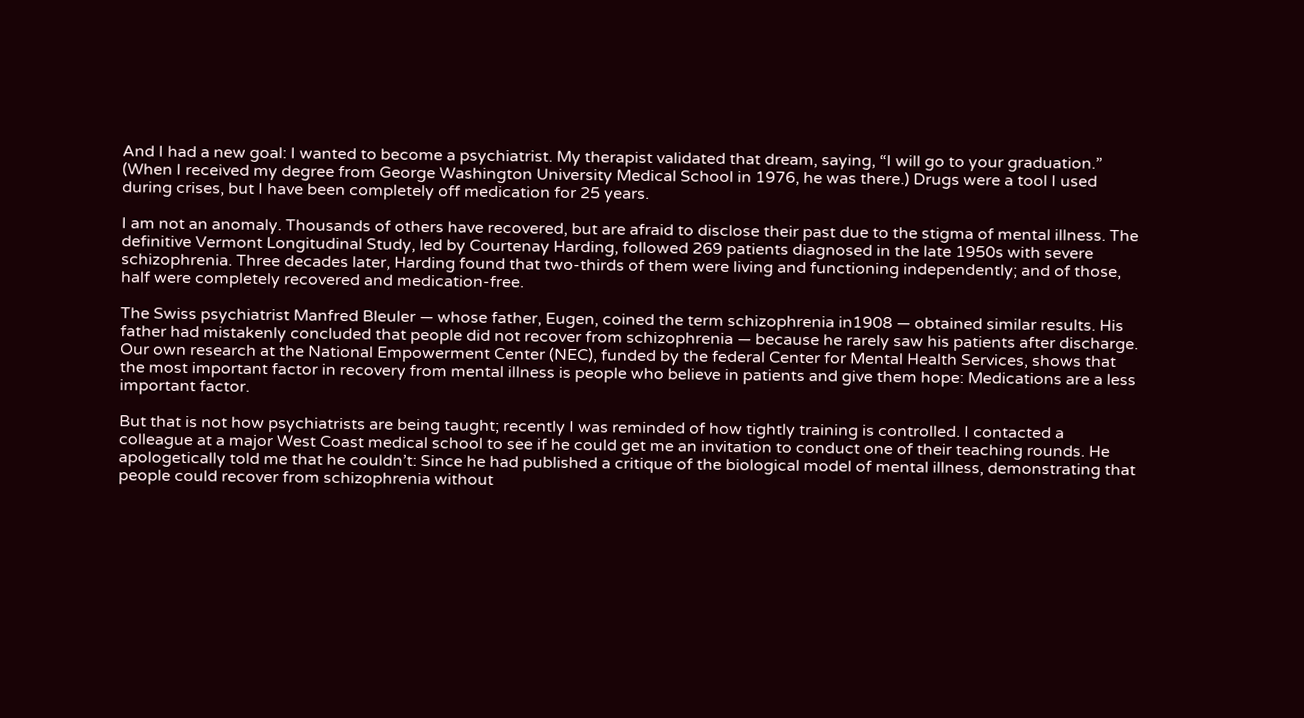And I had a new goal: I wanted to become a psychiatrist. My therapist validated that dream, saying, “I will go to your graduation.” (When I received my degree from George Washington University Medical School in 1976, he was there.) Drugs were a tool I used during crises, but I have been completely off medication for 25 years.

I am not an anomaly. Thousands of others have recovered, but are afraid to disclose their past due to the stigma of mental illness. The definitive Vermont Longitudinal Study, led by Courtenay Harding, followed 269 patients diagnosed in the late 1950s with severe schizophrenia. Three decades later, Harding found that two-thirds of them were living and functioning independently; and of those, half were completely recovered and medication-free.

The Swiss psychiatrist Manfred Bleuler — whose father, Eugen, coined the term schizophrenia in1908 — obtained similar results. His father had mistakenly concluded that people did not recover from schizophrenia — because he rarely saw his patients after discharge. Our own research at the National Empowerment Center (NEC), funded by the federal Center for Mental Health Services, shows that the most important factor in recovery from mental illness is people who believe in patients and give them hope: Medications are a less important factor.

But that is not how psychiatrists are being taught; recently I was reminded of how tightly training is controlled. I contacted a colleague at a major West Coast medical school to see if he could get me an invitation to conduct one of their teaching rounds. He apologetically told me that he couldn’t: Since he had published a critique of the biological model of mental illness, demonstrating that people could recover from schizophrenia without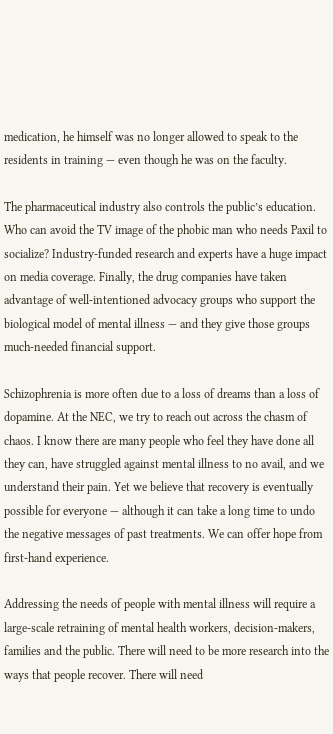medication, he himself was no longer allowed to speak to the residents in training — even though he was on the faculty.

The pharmaceutical industry also controls the public’s education. Who can avoid the TV image of the phobic man who needs Paxil to socialize? Industry-funded research and experts have a huge impact on media coverage. Finally, the drug companies have taken advantage of well-intentioned advocacy groups who support the biological model of mental illness — and they give those groups much-needed financial support.

Schizophrenia is more often due to a loss of dreams than a loss of dopamine. At the NEC, we try to reach out across the chasm of chaos. I know there are many people who feel they have done all they can, have struggled against mental illness to no avail, and we understand their pain. Yet we believe that recovery is eventually possible for everyone — although it can take a long time to undo the negative messages of past treatments. We can offer hope from first-hand experience.

Addressing the needs of people with mental illness will require a large-scale retraining of mental health workers, decision-makers, families and the public. There will need to be more research into the ways that people recover. There will need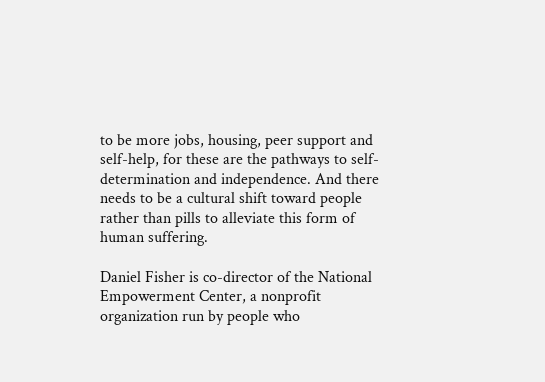to be more jobs, housing, peer support and self-help, for these are the pathways to self-determination and independence. And there needs to be a cultural shift toward people rather than pills to alleviate this form of human suffering.

Daniel Fisher is co-director of the National Empowerment Center, a nonprofit organization run by people who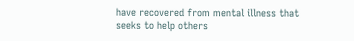have recovered from mental illness that seeks to help others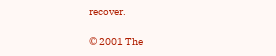recover.

© 2001 The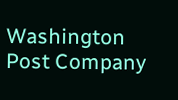Washington Post Company